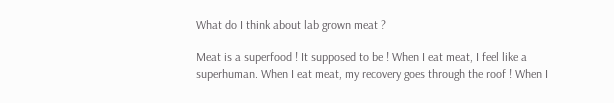What do I think about lab grown meat ?

Meat is a superfood ! It supposed to be ! When I eat meat, I feel like a superhuman. When I eat meat, my recovery goes through the roof ! When I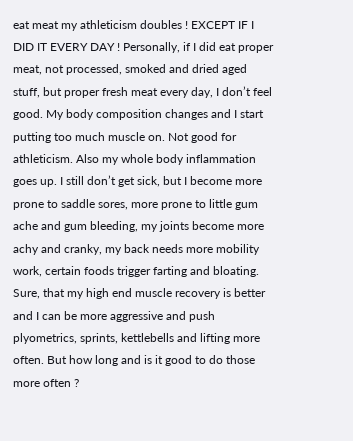eat meat my athleticism doubles ! EXCEPT IF I DID IT EVERY DAY ! Personally, if I did eat proper meat, not processed, smoked and dried aged stuff, but proper fresh meat every day, I don’t feel good. My body composition changes and I start putting too much muscle on. Not good for athleticism. Also my whole body inflammation goes up. I still don’t get sick, but I become more prone to saddle sores, more prone to little gum ache and gum bleeding, my joints become more achy and cranky, my back needs more mobility work, certain foods trigger farting and bloating. Sure, that my high end muscle recovery is better and I can be more aggressive and push plyometrics, sprints, kettlebells and lifting more often. But how long and is it good to do those more often ?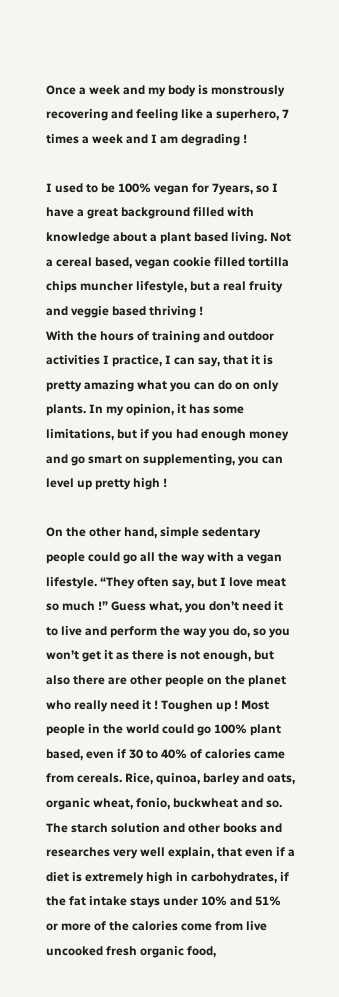Once a week and my body is monstrously recovering and feeling like a superhero, 7 times a week and I am degrading !

I used to be 100% vegan for 7years, so I have a great background filled with knowledge about a plant based living. Not a cereal based, vegan cookie filled tortilla chips muncher lifestyle, but a real fruity and veggie based thriving !
With the hours of training and outdoor activities I practice, I can say, that it is pretty amazing what you can do on only plants. In my opinion, it has some limitations, but if you had enough money and go smart on supplementing, you can level up pretty high !

On the other hand, simple sedentary people could go all the way with a vegan lifestyle. “They often say, but I love meat so much !” Guess what, you don’t need it to live and perform the way you do, so you won’t get it as there is not enough, but also there are other people on the planet who really need it ! Toughen up ! Most people in the world could go 100% plant based, even if 30 to 40% of calories came from cereals. Rice, quinoa, barley and oats, organic wheat, fonio, buckwheat and so. The starch solution and other books and researches very well explain, that even if a diet is extremely high in carbohydrates, if the fat intake stays under 10% and 51% or more of the calories come from live uncooked fresh organic food,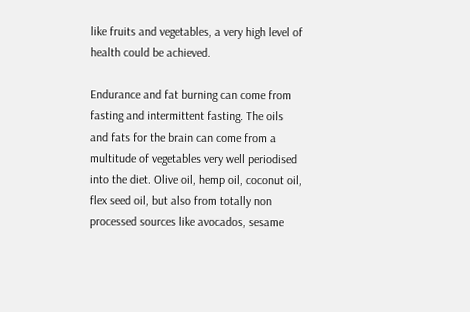like fruits and vegetables, a very high level of health could be achieved.

Endurance and fat burning can come from fasting and intermittent fasting. The oils and fats for the brain can come from a multitude of vegetables very well periodised into the diet. Olive oil, hemp oil, coconut oil, flex seed oil, but also from totally non processed sources like avocados, sesame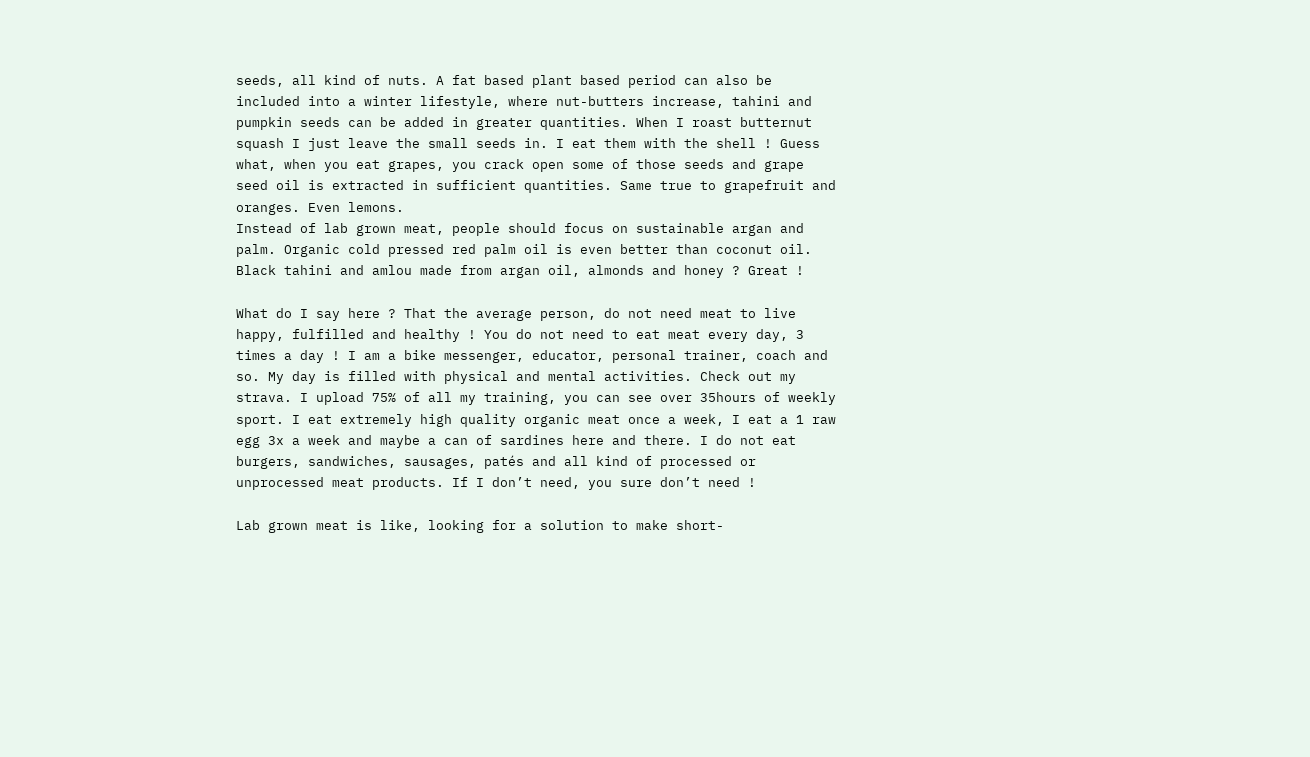seeds, all kind of nuts. A fat based plant based period can also be included into a winter lifestyle, where nut-butters increase, tahini and pumpkin seeds can be added in greater quantities. When I roast butternut squash I just leave the small seeds in. I eat them with the shell ! Guess what, when you eat grapes, you crack open some of those seeds and grape seed oil is extracted in sufficient quantities. Same true to grapefruit and oranges. Even lemons.
Instead of lab grown meat, people should focus on sustainable argan and palm. Organic cold pressed red palm oil is even better than coconut oil. Black tahini and amlou made from argan oil, almonds and honey ? Great !

What do I say here ? That the average person, do not need meat to live happy, fulfilled and healthy ! You do not need to eat meat every day, 3 times a day ! I am a bike messenger, educator, personal trainer, coach and so. My day is filled with physical and mental activities. Check out my strava. I upload 75% of all my training, you can see over 35hours of weekly sport. I eat extremely high quality organic meat once a week, I eat a 1 raw egg 3x a week and maybe a can of sardines here and there. I do not eat burgers, sandwiches, sausages, patés and all kind of processed or unprocessed meat products. If I don’t need, you sure don’t need !

Lab grown meat is like, looking for a solution to make short-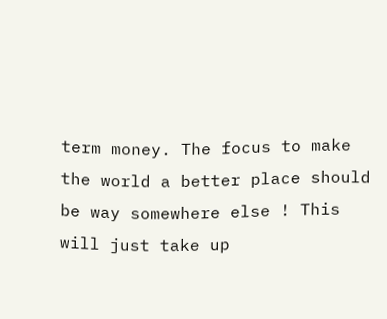term money. The focus to make the world a better place should be way somewhere else ! This will just take up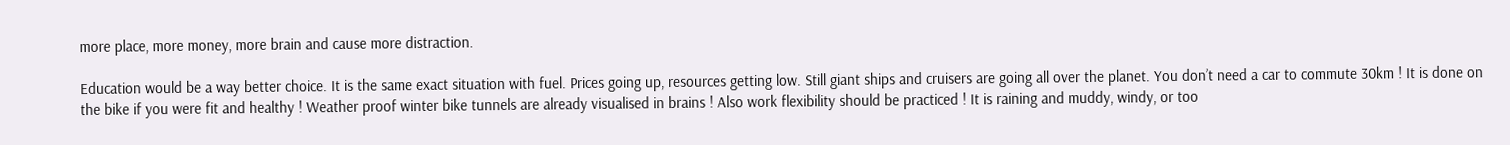more place, more money, more brain and cause more distraction.

Education would be a way better choice. It is the same exact situation with fuel. Prices going up, resources getting low. Still giant ships and cruisers are going all over the planet. You don’t need a car to commute 30km ! It is done on the bike if you were fit and healthy ! Weather proof winter bike tunnels are already visualised in brains ! Also work flexibility should be practiced ! It is raining and muddy, windy, or too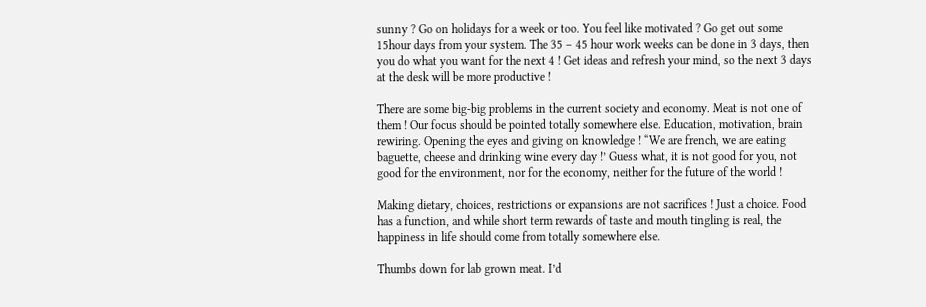sunny ? Go on holidays for a week or too. You feel like motivated ? Go get out some 15hour days from your system. The 35 – 45 hour work weeks can be done in 3 days, then you do what you want for the next 4 ! Get ideas and refresh your mind, so the next 3 days at the desk will be more productive !

There are some big-big problems in the current society and economy. Meat is not one of them ! Our focus should be pointed totally somewhere else. Education, motivation, brain rewiring. Opening the eyes and giving on knowledge ! “We are french, we are eating baguette, cheese and drinking wine every day !’ Guess what, it is not good for you, not good for the environment, nor for the economy, neither for the future of the world !

Making dietary, choices, restrictions or expansions are not sacrifices ! Just a choice. Food has a function, and while short term rewards of taste and mouth tingling is real, the happiness in life should come from totally somewhere else.

Thumbs down for lab grown meat. I’d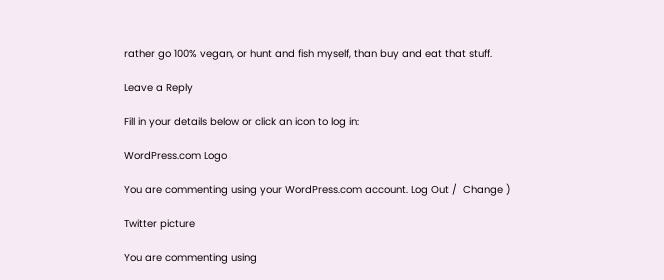rather go 100% vegan, or hunt and fish myself, than buy and eat that stuff.

Leave a Reply

Fill in your details below or click an icon to log in:

WordPress.com Logo

You are commenting using your WordPress.com account. Log Out /  Change )

Twitter picture

You are commenting using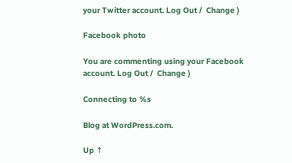your Twitter account. Log Out /  Change )

Facebook photo

You are commenting using your Facebook account. Log Out /  Change )

Connecting to %s

Blog at WordPress.com.

Up ↑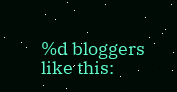%d bloggers like this: